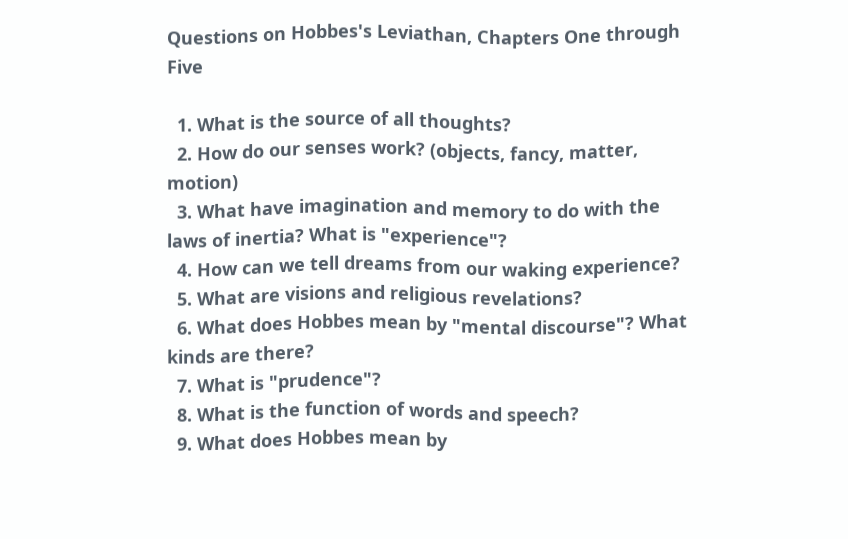Questions on Hobbes's Leviathan, Chapters One through Five

  1. What is the source of all thoughts?
  2. How do our senses work? (objects, fancy, matter, motion)
  3. What have imagination and memory to do with the laws of inertia? What is "experience"?
  4. How can we tell dreams from our waking experience?
  5. What are visions and religious revelations?
  6. What does Hobbes mean by "mental discourse"? What kinds are there?
  7. What is "prudence"?
  8. What is the function of words and speech?
  9. What does Hobbes mean by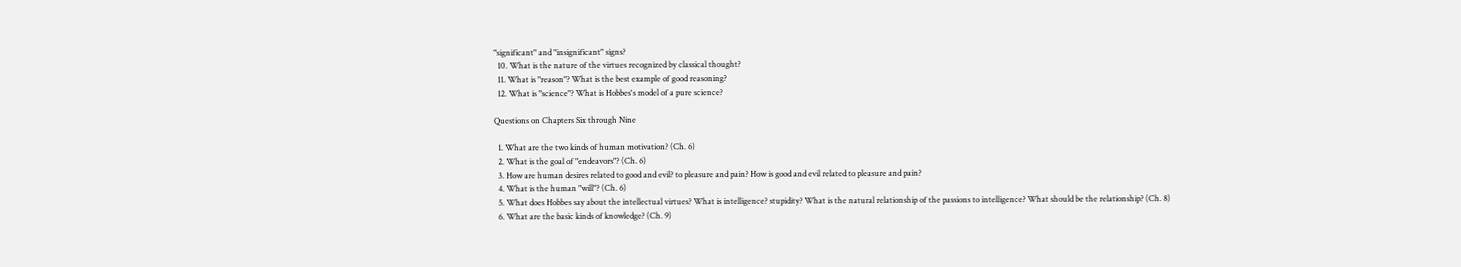"significant" and "insignificant" signs?
  10. What is the nature of the virtues recognized by classical thought?
  11. What is "reason"? What is the best example of good reasoning?
  12. What is "science"? What is Hobbes's model of a pure science?

Questions on Chapters Six through Nine

  1. What are the two kinds of human motivation? (Ch. 6)
  2. What is the goal of "endeavors"? (Ch. 6)
  3. How are human desires related to good and evil? to pleasure and pain? How is good and evil related to pleasure and pain?
  4. What is the human "will"? (Ch. 6)
  5. What does Hobbes say about the intellectual virtues? What is intelligence? stupidity? What is the natural relationship of the passions to intelligence? What should be the relationship? (Ch. 8)
  6. What are the basic kinds of knowledge? (Ch. 9)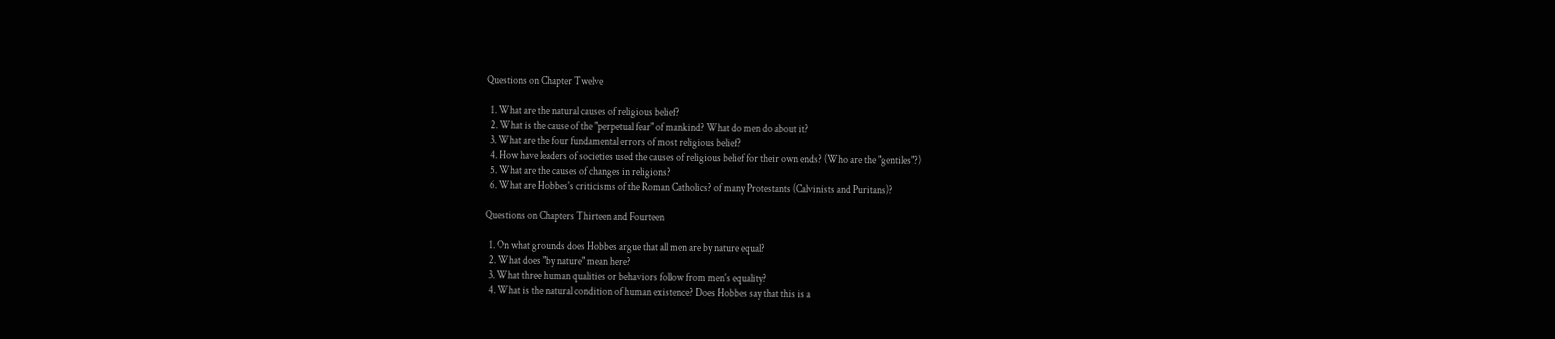Questions on Chapter Twelve

  1. What are the natural causes of religious belief?
  2. What is the cause of the "perpetual fear" of mankind? What do men do about it?
  3. What are the four fundamental errors of most religious belief?
  4. How have leaders of societies used the causes of religious belief for their own ends? (Who are the "gentiles"?)
  5. What are the causes of changes in religions?
  6. What are Hobbes's criticisms of the Roman Catholics? of many Protestants (Calvinists and Puritans)?

Questions on Chapters Thirteen and Fourteen

  1. On what grounds does Hobbes argue that all men are by nature equal?
  2. What does "by nature" mean here?
  3. What three human qualities or behaviors follow from men's equality?
  4. What is the natural condition of human existence? Does Hobbes say that this is a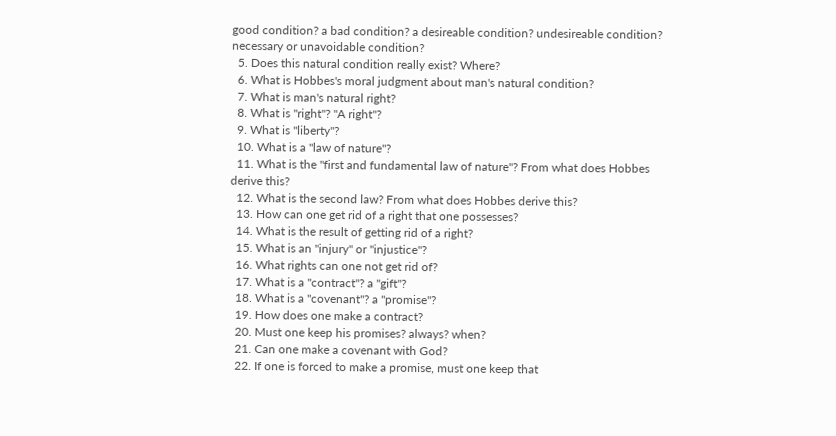good condition? a bad condition? a desireable condition? undesireable condition? necessary or unavoidable condition?
  5. Does this natural condition really exist? Where?
  6. What is Hobbes's moral judgment about man's natural condition?
  7. What is man's natural right?
  8. What is "right"? "A right"?
  9. What is "liberty"?
  10. What is a "law of nature"?
  11. What is the "first and fundamental law of nature"? From what does Hobbes derive this?
  12. What is the second law? From what does Hobbes derive this?
  13. How can one get rid of a right that one possesses?
  14. What is the result of getting rid of a right?
  15. What is an "injury" or "injustice"?
  16. What rights can one not get rid of?
  17. What is a "contract"? a "gift"?
  18. What is a "covenant"? a "promise"?
  19. How does one make a contract?
  20. Must one keep his promises? always? when?
  21. Can one make a covenant with God?
  22. If one is forced to make a promise, must one keep that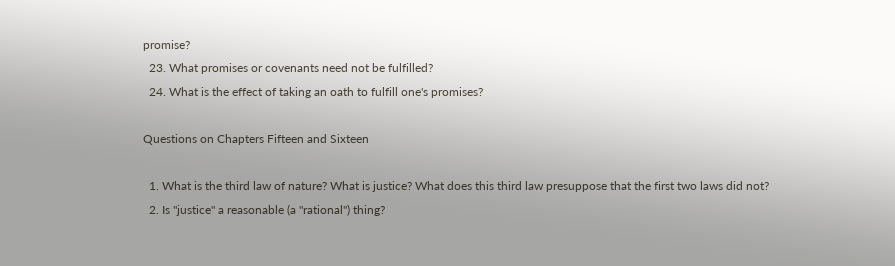promise?
  23. What promises or covenants need not be fulfilled?
  24. What is the effect of taking an oath to fulfill one's promises?

Questions on Chapters Fifteen and Sixteen

  1. What is the third law of nature? What is justice? What does this third law presuppose that the first two laws did not?
  2. Is "justice" a reasonable (a "rational") thing?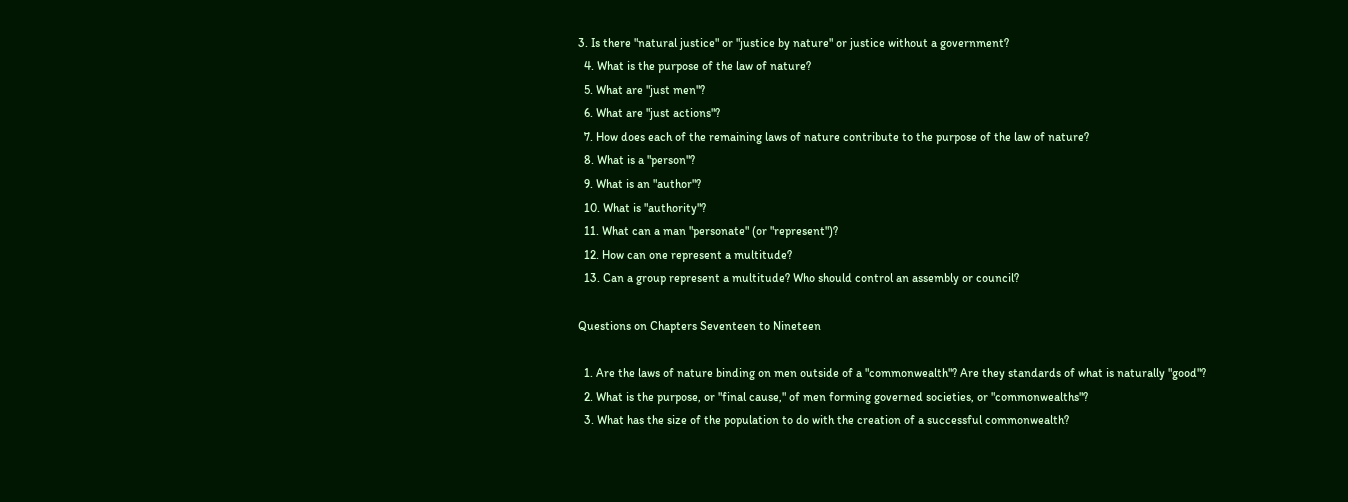3. Is there "natural justice" or "justice by nature" or justice without a government?
  4. What is the purpose of the law of nature?
  5. What are "just men"?
  6. What are "just actions"?
  7. How does each of the remaining laws of nature contribute to the purpose of the law of nature?
  8. What is a "person"?
  9. What is an "author"?
  10. What is "authority"?
  11. What can a man "personate" (or "represent")?
  12. How can one represent a multitude?
  13. Can a group represent a multitude? Who should control an assembly or council?

Questions on Chapters Seventeen to Nineteen

  1. Are the laws of nature binding on men outside of a "commonwealth"? Are they standards of what is naturally "good"?
  2. What is the purpose, or "final cause," of men forming governed societies, or "commonwealths"?
  3. What has the size of the population to do with the creation of a successful commonwealth?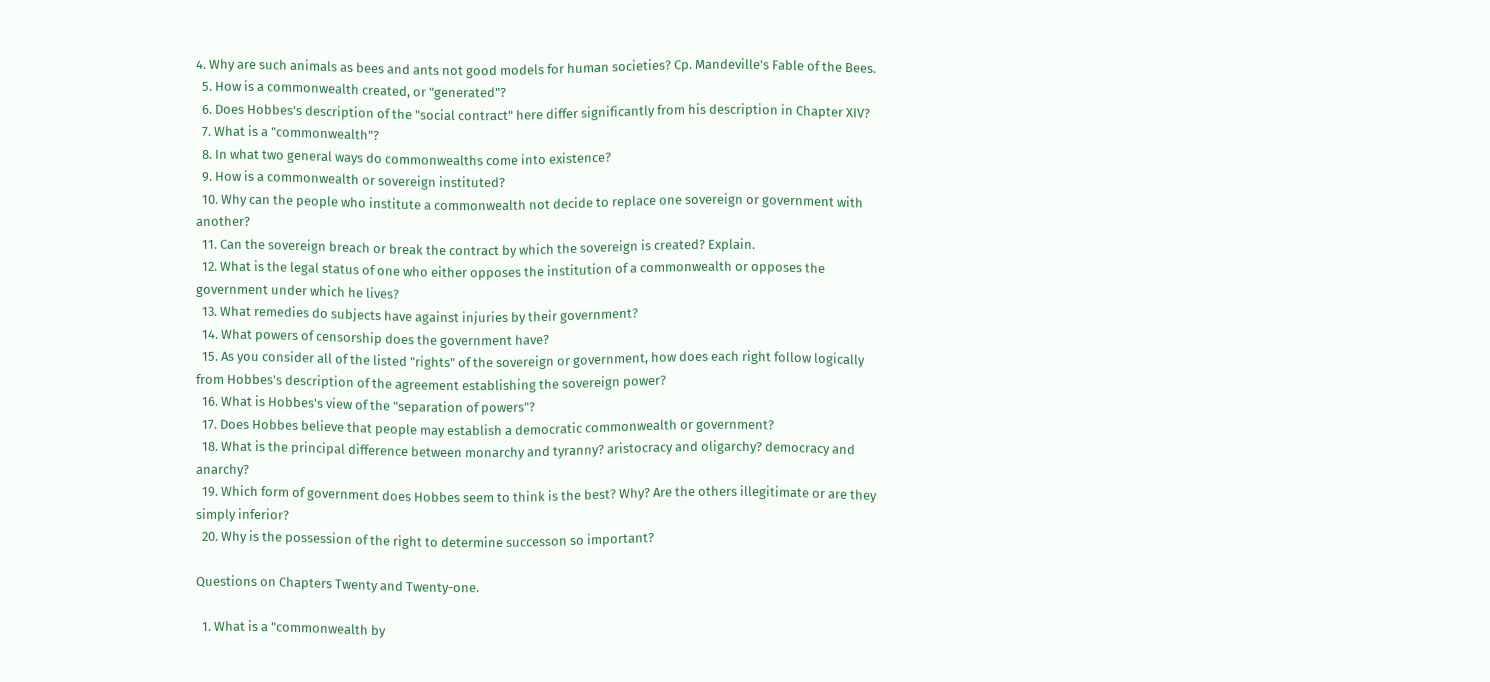4. Why are such animals as bees and ants not good models for human societies? Cp. Mandeville's Fable of the Bees.
  5. How is a commonwealth created, or "generated"?
  6. Does Hobbes's description of the "social contract" here differ significantly from his description in Chapter XIV?
  7. What is a "commonwealth"?
  8. In what two general ways do commonwealths come into existence?
  9. How is a commonwealth or sovereign instituted?
  10. Why can the people who institute a commonwealth not decide to replace one sovereign or government with another?
  11. Can the sovereign breach or break the contract by which the sovereign is created? Explain.
  12. What is the legal status of one who either opposes the institution of a commonwealth or opposes the government under which he lives?
  13. What remedies do subjects have against injuries by their government?
  14. What powers of censorship does the government have?
  15. As you consider all of the listed "rights" of the sovereign or government, how does each right follow logically from Hobbes's description of the agreement establishing the sovereign power?
  16. What is Hobbes's view of the "separation of powers"?
  17. Does Hobbes believe that people may establish a democratic commonwealth or government?
  18. What is the principal difference between monarchy and tyranny? aristocracy and oligarchy? democracy and anarchy?
  19. Which form of government does Hobbes seem to think is the best? Why? Are the others illegitimate or are they simply inferior?
  20. Why is the possession of the right to determine successon so important?

Questions on Chapters Twenty and Twenty-one.

  1. What is a "commonwealth by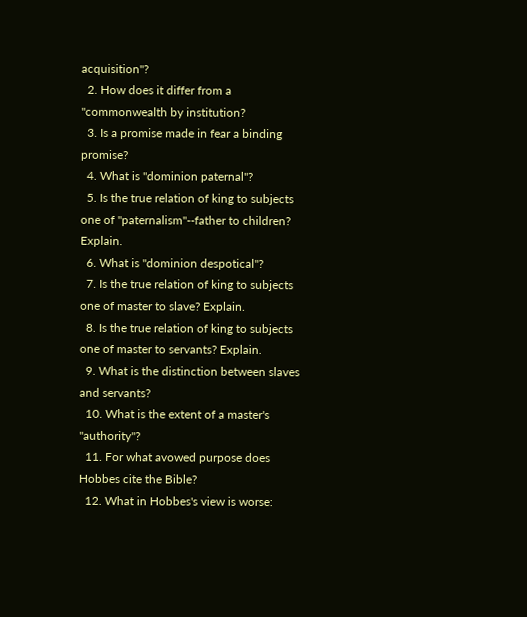acquisition"?
  2. How does it differ from a "commonwealth by institution?
  3. Is a promise made in fear a binding promise?
  4. What is "dominion paternal"?
  5. Is the true relation of king to subjects one of "paternalism"--father to children? Explain.
  6. What is "dominion despotical"?
  7. Is the true relation of king to subjects one of master to slave? Explain.
  8. Is the true relation of king to subjects one of master to servants? Explain.
  9. What is the distinction between slaves and servants?
  10. What is the extent of a master's "authority"?
  11. For what avowed purpose does Hobbes cite the Bible?
  12. What in Hobbes's view is worse: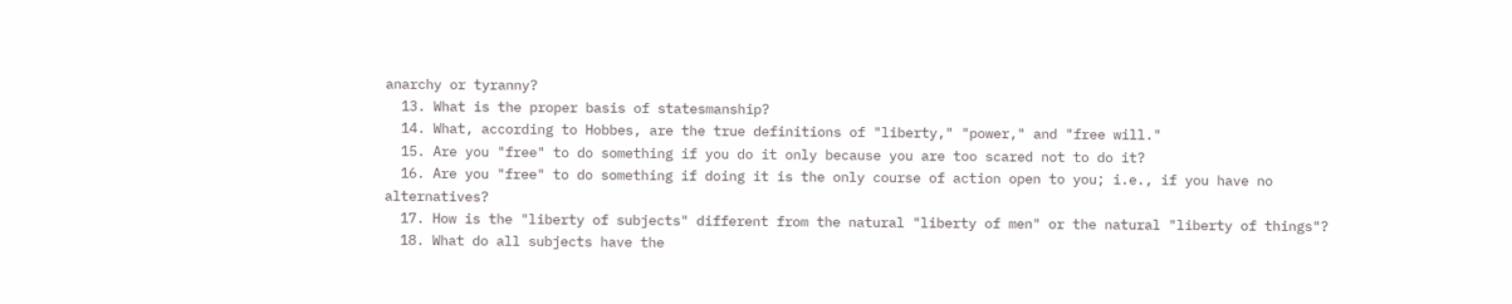anarchy or tyranny?
  13. What is the proper basis of statesmanship?
  14. What, according to Hobbes, are the true definitions of "liberty," "power," and "free will."
  15. Are you "free" to do something if you do it only because you are too scared not to do it?
  16. Are you "free" to do something if doing it is the only course of action open to you; i.e., if you have no alternatives?
  17. How is the "liberty of subjects" different from the natural "liberty of men" or the natural "liberty of things"?
  18. What do all subjects have the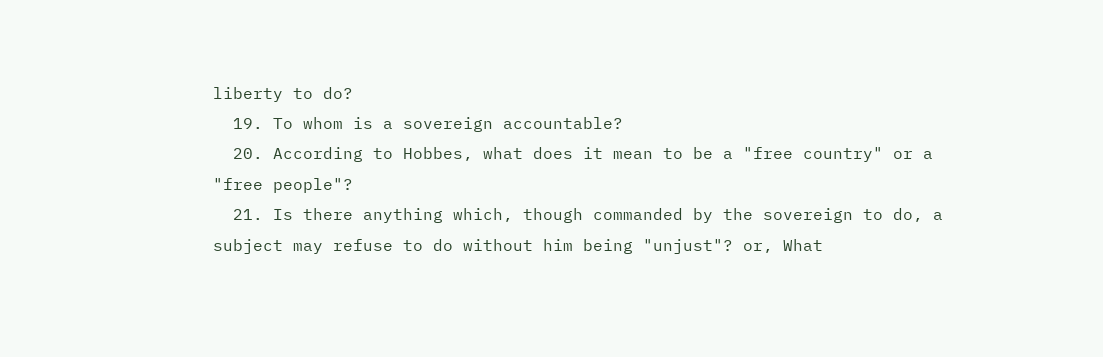liberty to do?
  19. To whom is a sovereign accountable?
  20. According to Hobbes, what does it mean to be a "free country" or a "free people"?
  21. Is there anything which, though commanded by the sovereign to do, a subject may refuse to do without him being "unjust"? or, What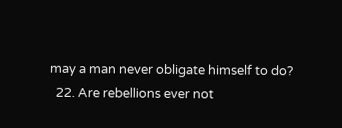may a man never obligate himself to do?
  22. Are rebellions ever not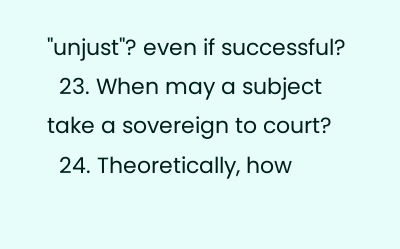"unjust"? even if successful?
  23. When may a subject take a sovereign to court?
  24. Theoretically, how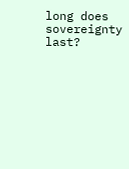long does sovereignty last?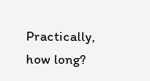Practically, how long?